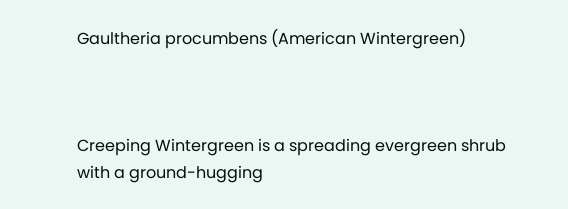Gaultheria procumbens (American Wintergreen)



Creeping Wintergreen is a spreading evergreen shrub with a ground-hugging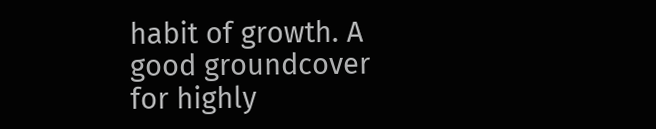habit of growth. A good groundcover for highly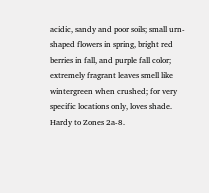acidic, sandy and poor soils; small urn-shaped flowers in spring, bright red berries in fall, and purple fall color; extremely fragrant leaves smell like wintergreen when crushed; for very specific locations only, loves shade. Hardy to Zones 2a-8.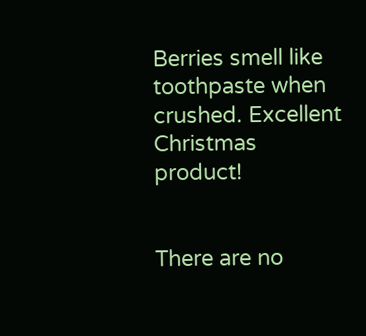Berries smell like toothpaste when crushed. Excellent Christmas product!


There are no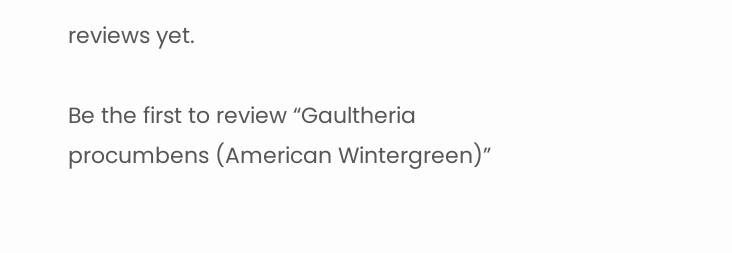reviews yet.

Be the first to review “Gaultheria procumbens (American Wintergreen)”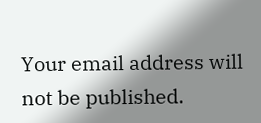Your email address will not be published.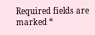Required fields are marked *